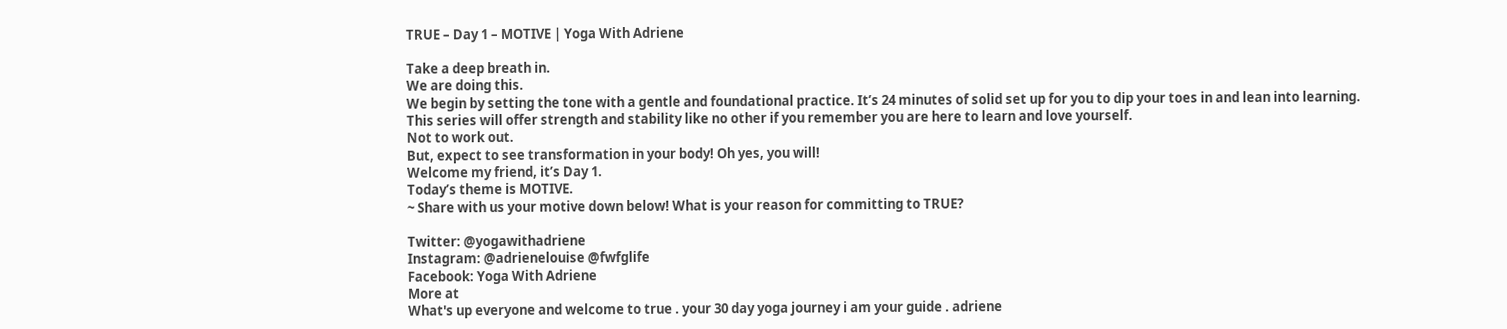TRUE – Day 1 – MOTIVE | Yoga With Adriene

Take a deep breath in.
We are doing this.
We begin by setting the tone with a gentle and foundational practice. It’s 24 minutes of solid set up for you to dip your toes in and lean into learning.
This series will offer strength and stability like no other if you remember you are here to learn and love yourself.
Not to work out.
But, expect to see transformation in your body! Oh yes, you will!
Welcome my friend, it’s Day 1.
Today’s theme is MOTIVE.
~ Share with us your motive down below! What is your reason for committing to TRUE?

Twitter: @yogawithadriene
Instagram: @adrienelouise @fwfglife
Facebook: Yoga With Adriene
More at
What's up everyone and welcome to true . your 30 day yoga journey i am your guide . adriene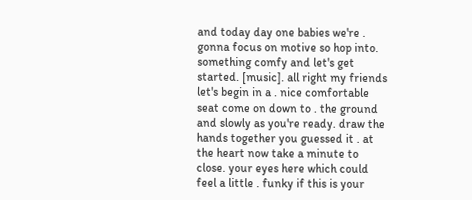and today day one babies we're . gonna focus on motive so hop into. something comfy and let's get started. [music]. all right my friends let's begin in a . nice comfortable seat come on down to . the ground and slowly as you're ready. draw the hands together you guessed it . at the heart now take a minute to close. your eyes here which could feel a little . funky if this is your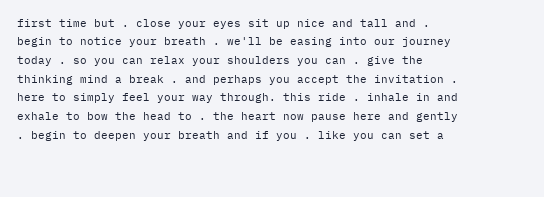first time but . close your eyes sit up nice and tall and . begin to notice your breath . we'll be easing into our journey today . so you can relax your shoulders you can . give the thinking mind a break . and perhaps you accept the invitation . here to simply feel your way through. this ride . inhale in and exhale to bow the head to . the heart now pause here and gently . begin to deepen your breath and if you . like you can set a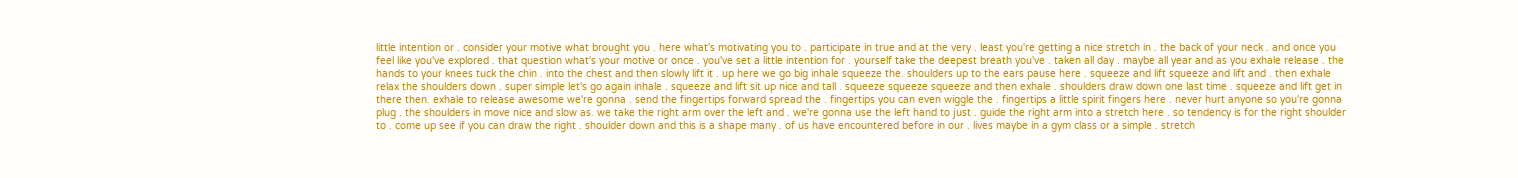little intention or . consider your motive what brought you . here what's motivating you to . participate in true and at the very . least you're getting a nice stretch in . the back of your neck . and once you feel like you've explored . that question what's your motive or once . you've set a little intention for . yourself take the deepest breath you've . taken all day . maybe all year and as you exhale release . the hands to your knees tuck the chin . into the chest and then slowly lift it . up here we go big inhale squeeze the. shoulders up to the ears pause here . squeeze and lift squeeze and lift and . then exhale relax the shoulders down . super simple let's go again inhale . squeeze and lift sit up nice and tall . squeeze squeeze squeeze and then exhale . shoulders draw down one last time . squeeze and lift get in there then. exhale to release awesome we're gonna . send the fingertips forward spread the . fingertips you can even wiggle the . fingertips a little spirit fingers here . never hurt anyone so you're gonna plug . the shoulders in move nice and slow as. we take the right arm over the left and . we're gonna use the left hand to just . guide the right arm into a stretch here . so tendency is for the right shoulder to . come up see if you can draw the right . shoulder down and this is a shape many . of us have encountered before in our . lives maybe in a gym class or a simple . stretch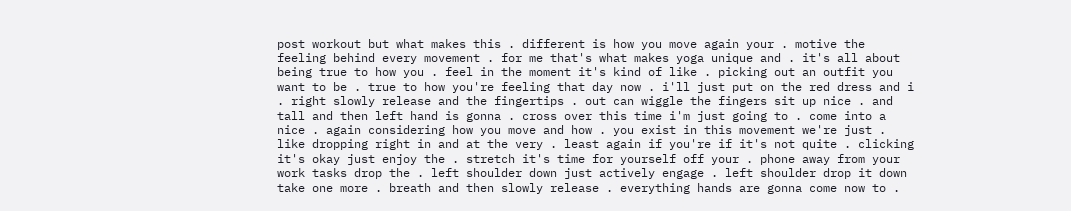post workout but what makes this . different is how you move again your . motive the feeling behind every movement . for me that's what makes yoga unique and . it's all about being true to how you . feel in the moment it's kind of like . picking out an outfit you want to be . true to how you're feeling that day now . i'll just put on the red dress and i . right slowly release and the fingertips . out can wiggle the fingers sit up nice . and tall and then left hand is gonna . cross over this time i'm just going to . come into a nice . again considering how you move and how . you exist in this movement we're just . like dropping right in and at the very . least again if you're if it's not quite . clicking it's okay just enjoy the . stretch it's time for yourself off your . phone away from your work tasks drop the . left shoulder down just actively engage . left shoulder drop it down take one more . breath and then slowly release . everything hands are gonna come now to .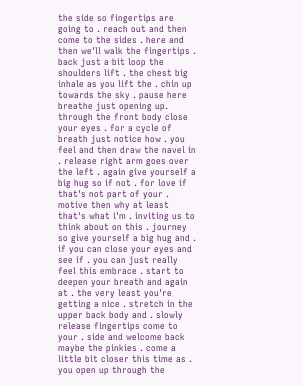the side so fingertips are going to . reach out and then come to the sides . here and then we'll walk the fingertips . back just a bit loop the shoulders lift . the chest big inhale as you lift the . chin up towards the sky . pause here breathe just opening up. through the front body close your eyes . for a cycle of breath just notice how . you feel and then draw the navel in . release right arm goes over the left . again give yourself a big hug so if not . for love if that's not part of your . motive then why at least that's what i'm . inviting us to think about on this . journey so give yourself a big hug and . if you can close your eyes and see if . you can just really feel this embrace . start to deepen your breath and again at . the very least you're getting a nice . stretch in the upper back body and . slowly release fingertips come to your . side and welcome back maybe the pinkies . come a little bit closer this time as . you open up through the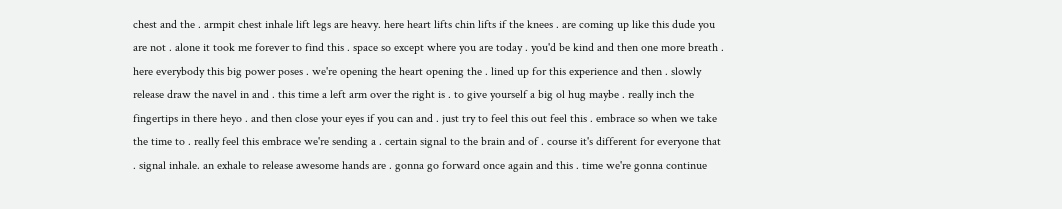chest and the . armpit chest inhale lift legs are heavy. here heart lifts chin lifts if the knees . are coming up like this dude you are not . alone it took me forever to find this . space so except where you are today . you'd be kind and then one more breath . here everybody this big power poses . we're opening the heart opening the . lined up for this experience and then . slowly release draw the navel in and . this time a left arm over the right is . to give yourself a big ol hug maybe . really inch the fingertips in there heyo . and then close your eyes if you can and . just try to feel this out feel this . embrace so when we take the time to . really feel this embrace we're sending a . certain signal to the brain and of . course it's different for everyone that . signal inhale. an exhale to release awesome hands are . gonna go forward once again and this . time we're gonna continue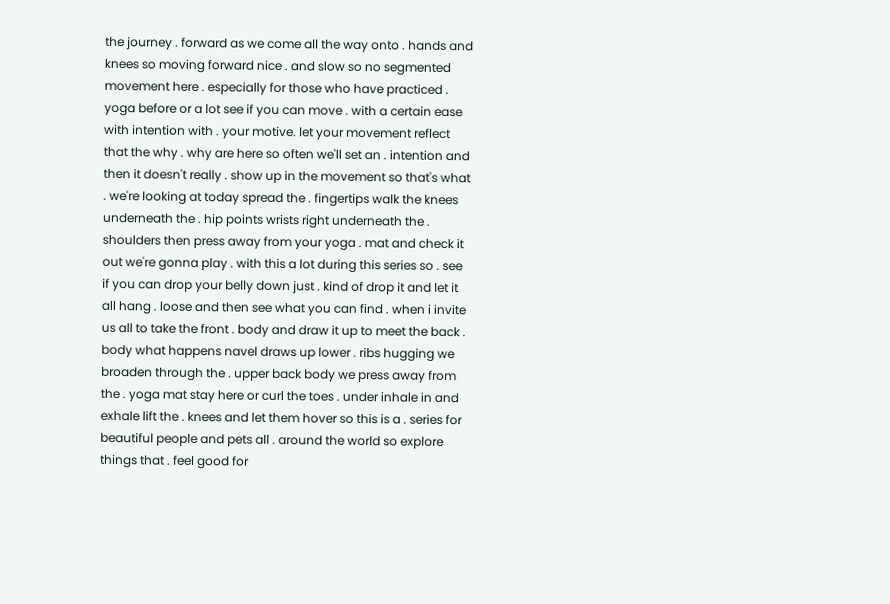the journey . forward as we come all the way onto . hands and knees so moving forward nice . and slow so no segmented movement here . especially for those who have practiced . yoga before or a lot see if you can move . with a certain ease with intention with . your motive. let your movement reflect that the why . why are here so often we'll set an . intention and then it doesn't really . show up in the movement so that's what . we're looking at today spread the . fingertips walk the knees underneath the . hip points wrists right underneath the . shoulders then press away from your yoga . mat and check it out we're gonna play . with this a lot during this series so . see if you can drop your belly down just . kind of drop it and let it all hang . loose and then see what you can find . when i invite us all to take the front . body and draw it up to meet the back . body what happens navel draws up lower . ribs hugging we broaden through the . upper back body we press away from the . yoga mat stay here or curl the toes . under inhale in and exhale lift the . knees and let them hover so this is a . series for beautiful people and pets all . around the world so explore things that . feel good for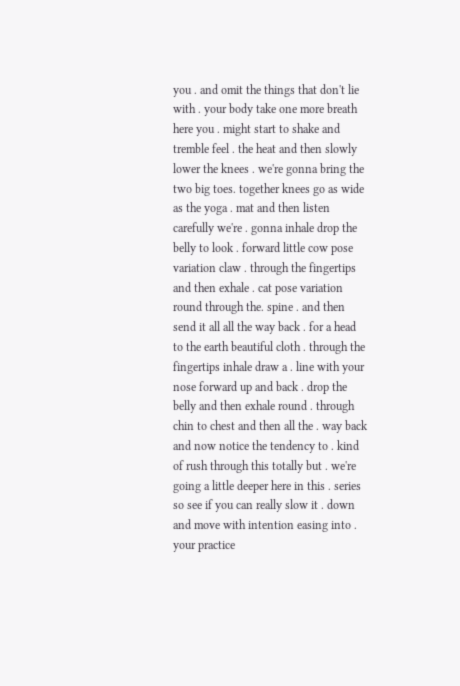you . and omit the things that don't lie with . your body take one more breath here you . might start to shake and tremble feel . the heat and then slowly lower the knees . we're gonna bring the two big toes. together knees go as wide as the yoga . mat and then listen carefully we're . gonna inhale drop the belly to look . forward little cow pose variation claw . through the fingertips and then exhale . cat pose variation round through the. spine . and then send it all all the way back . for a head to the earth beautiful cloth . through the fingertips inhale draw a . line with your nose forward up and back . drop the belly and then exhale round . through chin to chest and then all the . way back and now notice the tendency to . kind of rush through this totally but . we're going a little deeper here in this . series so see if you can really slow it . down and move with intention easing into . your practice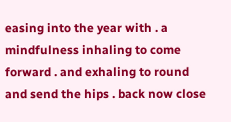easing into the year with . a mindfulness inhaling to come forward . and exhaling to round and send the hips . back now close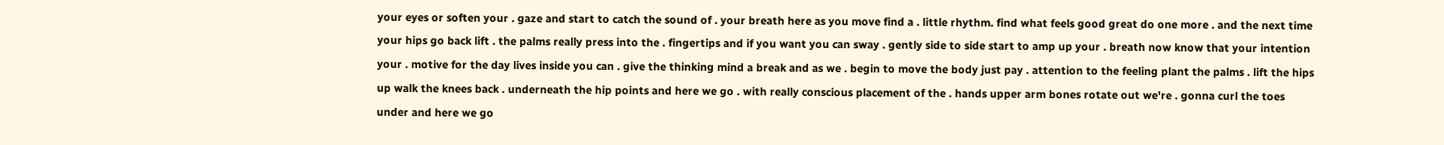your eyes or soften your . gaze and start to catch the sound of . your breath here as you move find a . little rhythm. find what feels good great do one more . and the next time your hips go back lift . the palms really press into the . fingertips and if you want you can sway . gently side to side start to amp up your . breath now know that your intention your . motive for the day lives inside you can . give the thinking mind a break and as we . begin to move the body just pay . attention to the feeling plant the palms . lift the hips up walk the knees back . underneath the hip points and here we go . with really conscious placement of the . hands upper arm bones rotate out we're . gonna curl the toes under and here we go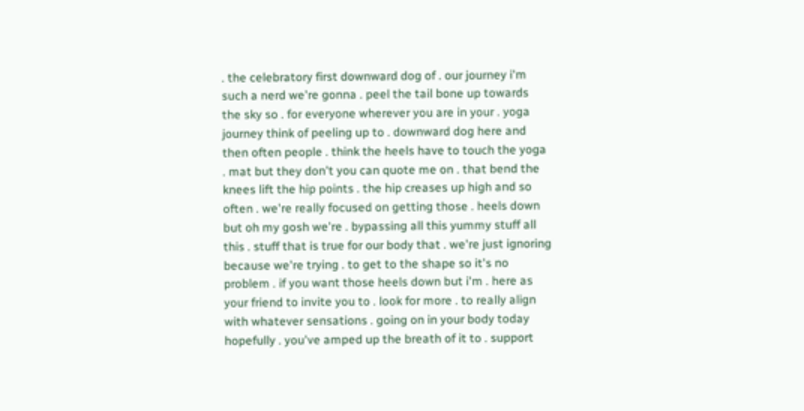. the celebratory first downward dog of . our journey i'm such a nerd we're gonna . peel the tail bone up towards the sky so . for everyone wherever you are in your . yoga journey think of peeling up to . downward dog here and then often people . think the heels have to touch the yoga . mat but they don't you can quote me on . that bend the knees lift the hip points . the hip creases up high and so often . we're really focused on getting those . heels down but oh my gosh we're . bypassing all this yummy stuff all this . stuff that is true for our body that . we're just ignoring because we're trying . to get to the shape so it's no problem . if you want those heels down but i'm . here as your friend to invite you to . look for more . to really align with whatever sensations . going on in your body today hopefully . you've amped up the breath of it to . support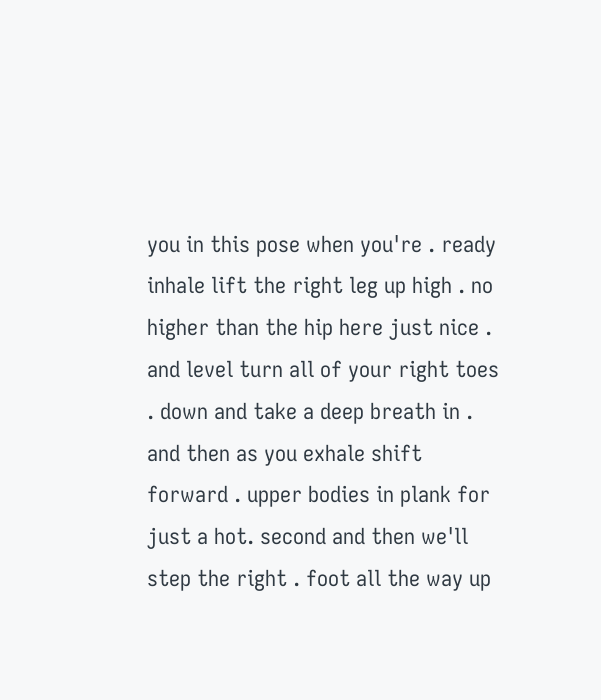you in this pose when you're . ready inhale lift the right leg up high . no higher than the hip here just nice . and level turn all of your right toes . down and take a deep breath in . and then as you exhale shift forward . upper bodies in plank for just a hot. second and then we'll step the right . foot all the way up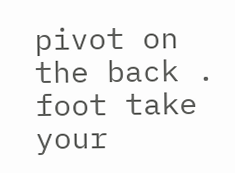pivot on the back . foot take your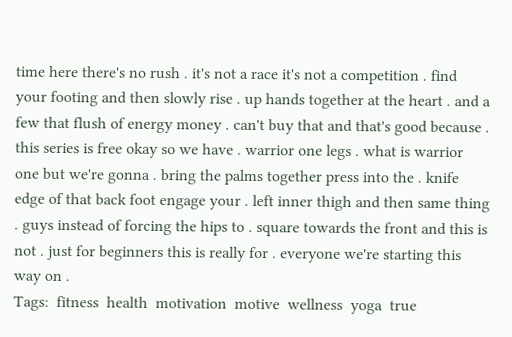time here there's no rush . it's not a race it's not a competition . find your footing and then slowly rise . up hands together at the heart . and a few that flush of energy money . can't buy that and that's good because . this series is free okay so we have . warrior one legs . what is warrior one but we're gonna . bring the palms together press into the . knife edge of that back foot engage your . left inner thigh and then same thing . guys instead of forcing the hips to . square towards the front and this is not . just for beginners this is really for . everyone we're starting this way on .
Tags:  fitness  health  motivation  motive  wellness  yoga  true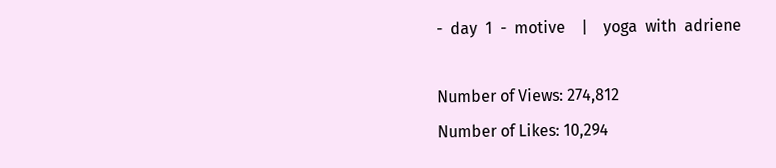-  day  1  -  motive    |    yoga  with  adriene

Number of Views: 274,812
Number of Likes: 10,294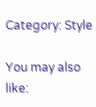Category: Style

You may also like: